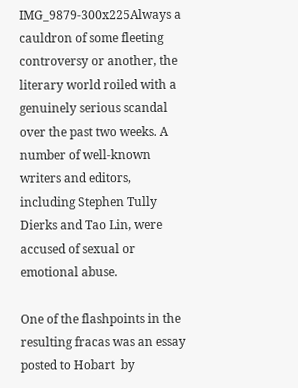IMG_9879-300x225Always a cauldron of some fleeting controversy or another, the literary world roiled with a genuinely serious scandal over the past two weeks. A number of well-known writers and editors, including Stephen Tully Dierks and Tao Lin, were accused of sexual or emotional abuse.

One of the flashpoints in the resulting fracas was an essay posted to Hobart  by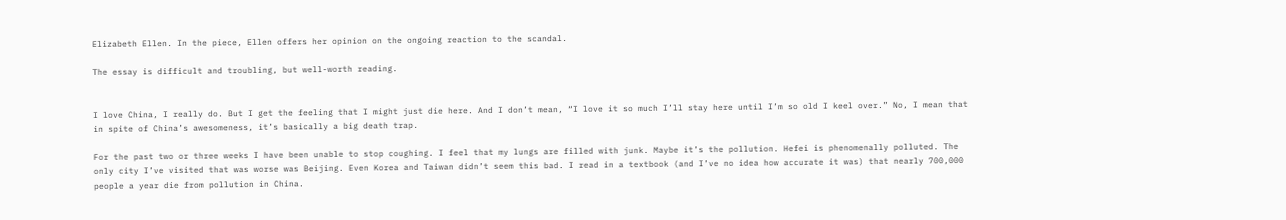Elizabeth Ellen. In the piece, Ellen offers her opinion on the ongoing reaction to the scandal.

The essay is difficult and troubling, but well-worth reading.


I love China, I really do. But I get the feeling that I might just die here. And I don’t mean, “I love it so much I’ll stay here until I’m so old I keel over.” No, I mean that in spite of China’s awesomeness, it’s basically a big death trap.

For the past two or three weeks I have been unable to stop coughing. I feel that my lungs are filled with junk. Maybe it’s the pollution. Hefei is phenomenally polluted. The only city I’ve visited that was worse was Beijing. Even Korea and Taiwan didn’t seem this bad. I read in a textbook (and I’ve no idea how accurate it was) that nearly 700,000 people a year die from pollution in China.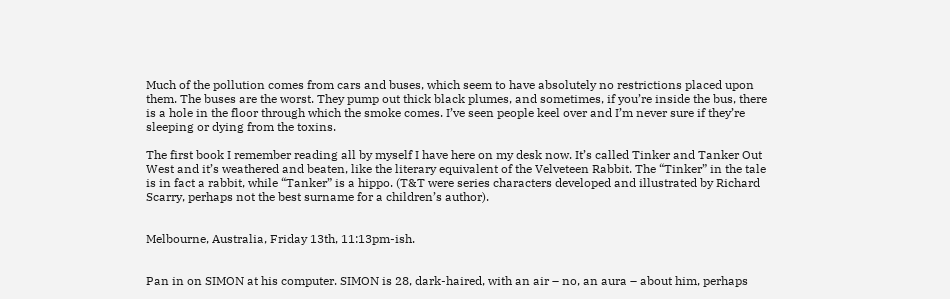Much of the pollution comes from cars and buses, which seem to have absolutely no restrictions placed upon them. The buses are the worst. They pump out thick black plumes, and sometimes, if you’re inside the bus, there is a hole in the floor through which the smoke comes. I’ve seen people keel over and I’m never sure if they’re sleeping or dying from the toxins.

The first book I remember reading all by myself I have here on my desk now. It’s called Tinker and Tanker Out West and it’s weathered and beaten, like the literary equivalent of the Velveteen Rabbit. The “Tinker” in the tale is in fact a rabbit, while “Tanker” is a hippo. (T&T were series characters developed and illustrated by Richard Scarry, perhaps not the best surname for a children’s author).


Melbourne, Australia, Friday 13th, 11:13pm-ish.


Pan in on SIMON at his computer. SIMON is 28, dark-haired, with an air – no, an aura – about him, perhaps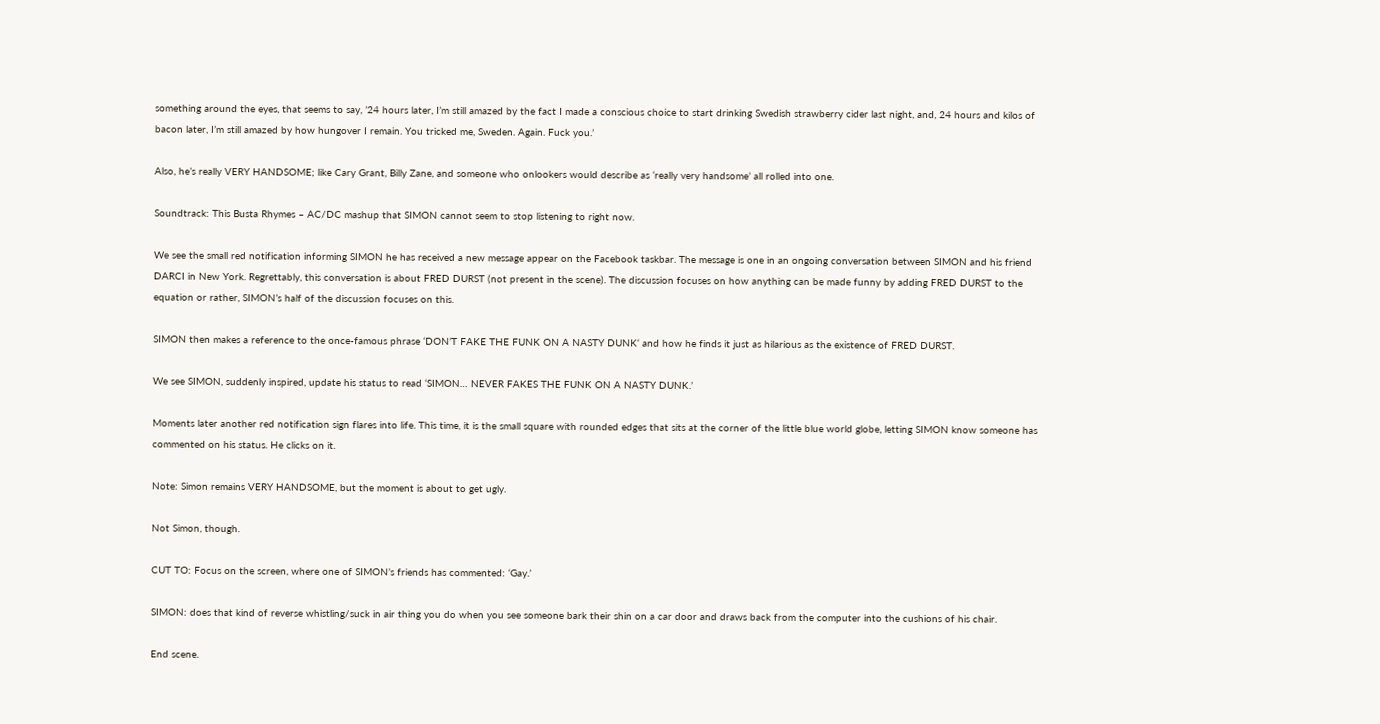something around the eyes, that seems to say, ’24 hours later, I’m still amazed by the fact I made a conscious choice to start drinking Swedish strawberry cider last night, and, 24 hours and kilos of bacon later, I’m still amazed by how hungover I remain. You tricked me, Sweden. Again. Fuck you.’

Also, he’s really VERY HANDSOME; like Cary Grant, Billy Zane, and someone who onlookers would describe as ‘really very handsome’ all rolled into one.

Soundtrack: This Busta Rhymes – AC/DC mashup that SIMON cannot seem to stop listening to right now.

We see the small red notification informing SIMON he has received a new message appear on the Facebook taskbar. The message is one in an ongoing conversation between SIMON and his friend DARCI in New York. Regrettably, this conversation is about FRED DURST (not present in the scene). The discussion focuses on how anything can be made funny by adding FRED DURST to the equation or rather, SIMON’s half of the discussion focuses on this.

SIMON then makes a reference to the once-famous phrase ‘DON’T FAKE THE FUNK ON A NASTY DUNK‘ and how he finds it just as hilarious as the existence of FRED DURST.

We see SIMON, suddenly inspired, update his status to read ‘SIMON… NEVER FAKES THE FUNK ON A NASTY DUNK.’

Moments later another red notification sign flares into life. This time, it is the small square with rounded edges that sits at the corner of the little blue world globe, letting SIMON know someone has commented on his status. He clicks on it.

Note: Simon remains VERY HANDSOME, but the moment is about to get ugly.

Not Simon, though.

CUT TO: Focus on the screen, where one of SIMON’s friends has commented: ‘Gay.’

SIMON: does that kind of reverse whistling/suck in air thing you do when you see someone bark their shin on a car door and draws back from the computer into the cushions of his chair.

End scene.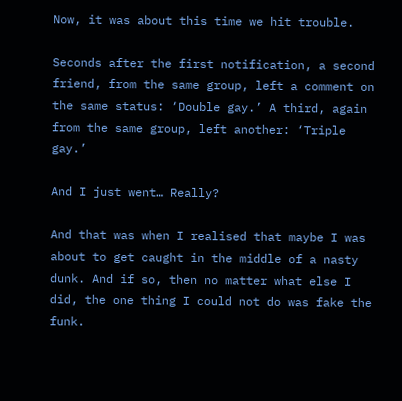Now, it was about this time we hit trouble.

Seconds after the first notification, a second friend, from the same group, left a comment on the same status: ‘Double gay.’ A third, again from the same group, left another: ‘Triple gay.’

And I just went… Really?

And that was when I realised that maybe I was about to get caught in the middle of a nasty dunk. And if so, then no matter what else I did, the one thing I could not do was fake the funk.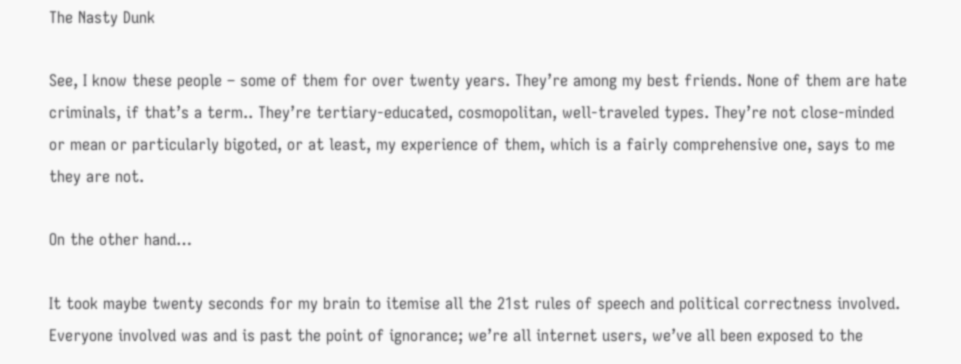The Nasty Dunk

See, I know these people – some of them for over twenty years. They’re among my best friends. None of them are hate criminals, if that’s a term.. They’re tertiary-educated, cosmopolitan, well-traveled types. They’re not close-minded or mean or particularly bigoted, or at least, my experience of them, which is a fairly comprehensive one, says to me they are not.

On the other hand…

It took maybe twenty seconds for my brain to itemise all the 21st rules of speech and political correctness involved. Everyone involved was and is past the point of ignorance; we’re all internet users, we’ve all been exposed to the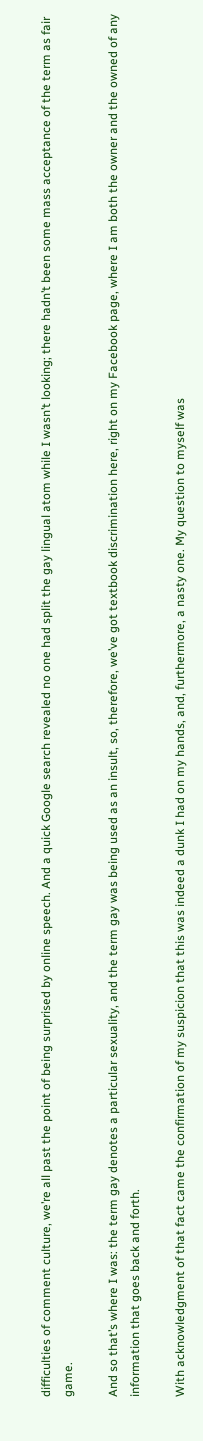difficulties of comment culture, we’re all past the point of being surprised by online speech. And a quick Google search revealed no one had split the gay lingual atom while I wasn’t looking; there hadn’t been some mass acceptance of the term as fair game.

And so that’s where I was: the term gay denotes a particular sexuality, and the term gay was being used as an insult, so, therefore, we’ve got textbook discrimination here, right on my Facebook page, where I am both the owner and the owned of any information that goes back and forth.

With acknowledgment of that fact came the confirmation of my suspicion that this was indeed a dunk I had on my hands, and, furthermore, a nasty one. My question to myself was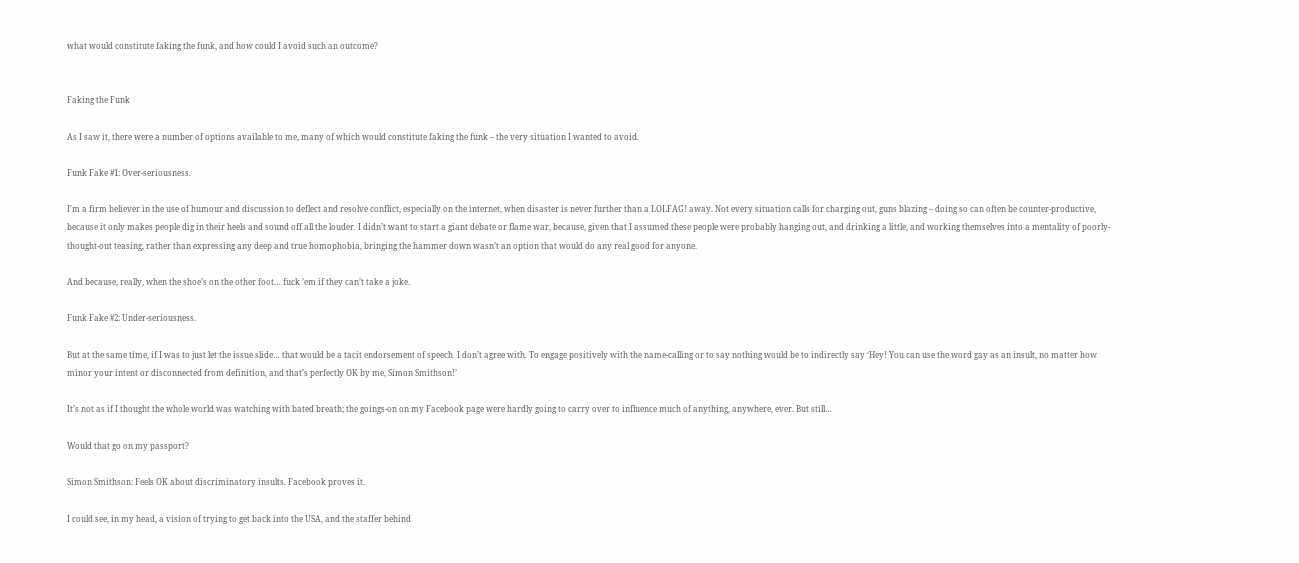what would constitute faking the funk, and how could I avoid such an outcome?


Faking the Funk

As I saw it, there were a number of options available to me, many of which would constitute faking the funk – the very situation I wanted to avoid.

Funk Fake #1: Over-seriousness.

I’m a firm believer in the use of humour and discussion to deflect and resolve conflict, especially on the internet, when disaster is never further than a LOLFAG! away. Not every situation calls for charging out, guns blazing – doing so can often be counter-productive, because it only makes people dig in their heels and sound off all the louder. I didn’t want to start a giant debate or flame war, because, given that I assumed these people were probably hanging out, and drinking a little, and working themselves into a mentality of poorly-thought-out teasing, rather than expressing any deep and true homophobia, bringing the hammer down wasn’t an option that would do any real good for anyone.

And because, really, when the shoe’s on the other foot… fuck ’em if they can’t take a joke.

Funk Fake #2: Under-seriousness.

But at the same time, if I was to just let the issue slide… that would be a tacit endorsement of speech  I don’t agree with. To engage positively with the name-calling or to say nothing would be to indirectly say ‘Hey! You can use the word gay as an insult, no matter how minor your intent or disconnected from definition, and that’s perfectly OK by me, Simon Smithson!’

It’s not as if I thought the whole world was watching with bated breath; the goings-on on my Facebook page were hardly going to carry over to influence much of anything, anywhere, ever. But still…

Would that go on my passport?

Simon Smithson: Feels OK about discriminatory insults. Facebook proves it.

I could see, in my head, a vision of trying to get back into the USA, and the staffer behind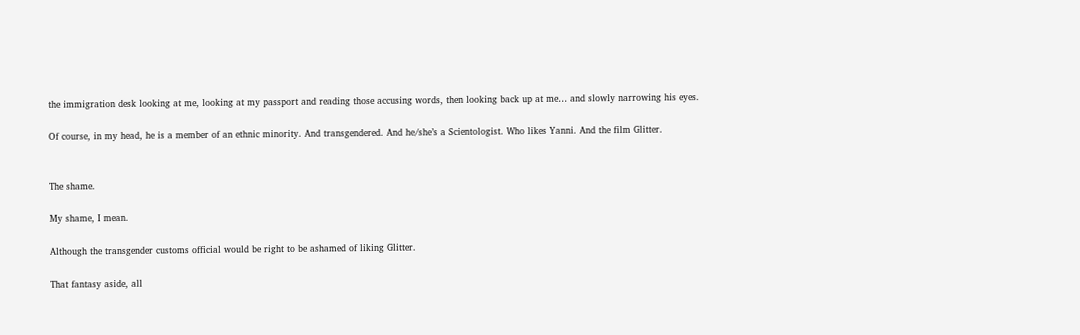the immigration desk looking at me, looking at my passport and reading those accusing words, then looking back up at me… and slowly narrowing his eyes.

Of course, in my head, he is a member of an ethnic minority. And transgendered. And he/she’s a Scientologist. Who likes Yanni. And the film Glitter.


The shame.

My shame, I mean.

Although the transgender customs official would be right to be ashamed of liking Glitter.

That fantasy aside, all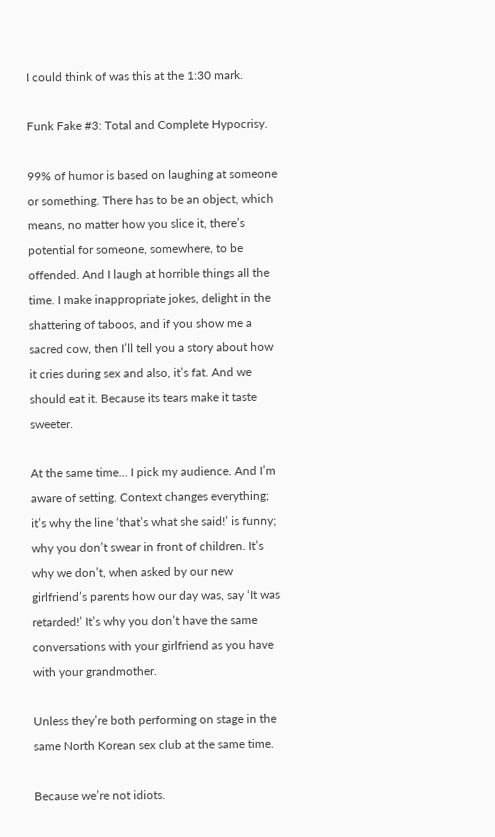I could think of was this at the 1:30 mark.

Funk Fake #3: Total and Complete Hypocrisy.

99% of humor is based on laughing at someone or something. There has to be an object, which means, no matter how you slice it, there’s potential for someone, somewhere, to be offended. And I laugh at horrible things all the time. I make inappropriate jokes, delight in the shattering of taboos, and if you show me a sacred cow, then I’ll tell you a story about how it cries during sex and also, it’s fat. And we should eat it. Because its tears make it taste sweeter.

At the same time… I pick my audience. And I’m aware of setting. Context changes everything; it’s why the line ‘that’s what she said!’ is funny; why you don’t swear in front of children. It’s why we don’t, when asked by our new girlfriend’s parents how our day was, say ‘It was retarded!’ It’s why you don’t have the same conversations with your girlfriend as you have with your grandmother.

Unless they’re both performing on stage in the same North Korean sex club at the same time.

Because we’re not idiots.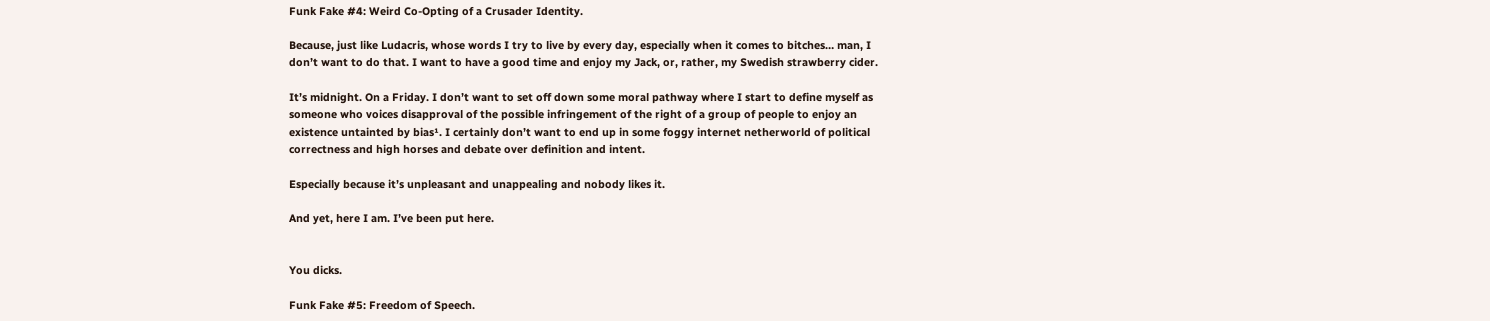Funk Fake #4: Weird Co-Opting of a Crusader Identity.

Because, just like Ludacris, whose words I try to live by every day, especially when it comes to bitches… man, I don’t want to do that. I want to have a good time and enjoy my Jack, or, rather, my Swedish strawberry cider.

It’s midnight. On a Friday. I don’t want to set off down some moral pathway where I start to define myself as someone who voices disapproval of the possible infringement of the right of a group of people to enjoy an existence untainted by bias¹. I certainly don’t want to end up in some foggy internet netherworld of political correctness and high horses and debate over definition and intent.

Especially because it’s unpleasant and unappealing and nobody likes it.

And yet, here I am. I’ve been put here.


You dicks.

Funk Fake #5: Freedom of Speech.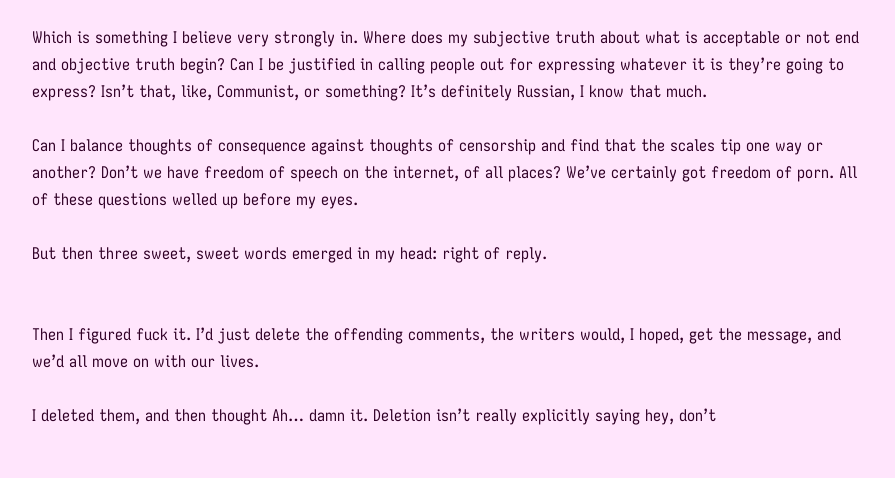Which is something I believe very strongly in. Where does my subjective truth about what is acceptable or not end and objective truth begin? Can I be justified in calling people out for expressing whatever it is they’re going to express? Isn’t that, like, Communist, or something? It’s definitely Russian, I know that much.

Can I balance thoughts of consequence against thoughts of censorship and find that the scales tip one way or another? Don’t we have freedom of speech on the internet, of all places? We’ve certainly got freedom of porn. All of these questions welled up before my eyes.

But then three sweet, sweet words emerged in my head: right of reply.


Then I figured fuck it. I’d just delete the offending comments, the writers would, I hoped, get the message, and we’d all move on with our lives.

I deleted them, and then thought Ah… damn it. Deletion isn’t really explicitly saying hey, don’t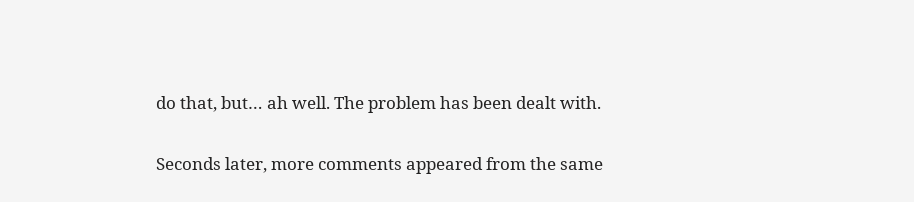do that, but… ah well. The problem has been dealt with.

Seconds later, more comments appeared from the same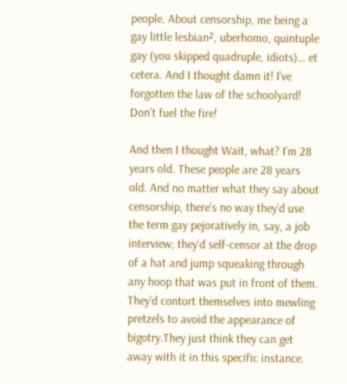people. About censorship, me being a gay little lesbian², uberhomo, quintuple gay (you skipped quadruple, idiots)… et cetera. And I thought damn it! I’ve forgotten the law of the schoolyard! Don’t fuel the fire!

And then I thought Wait, what? I’m 28 years old. These people are 28 years old. And no matter what they say about censorship, there’s no way they’d use the term gay pejoratively in, say, a job interview; they’d self-censor at the drop of a hat and jump squeaking through any hoop that was put in front of them.  They’d contort themselves into mewling pretzels to avoid the appearance of bigotry.They just think they can get away with it in this specific instance.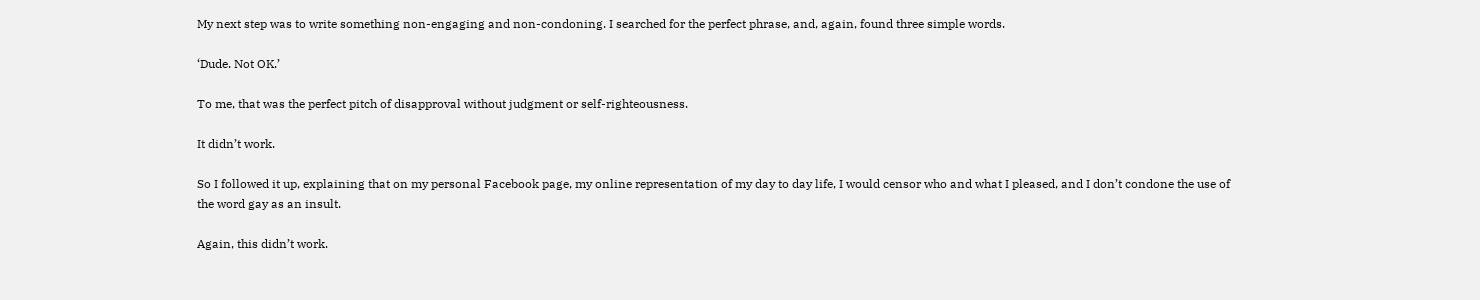My next step was to write something non-engaging and non-condoning. I searched for the perfect phrase, and, again, found three simple words.

‘Dude. Not OK.’

To me, that was the perfect pitch of disapproval without judgment or self-righteousness.

It didn’t work.

So I followed it up, explaining that on my personal Facebook page, my online representation of my day to day life, I would censor who and what I pleased, and I don’t condone the use of the word gay as an insult.

Again, this didn’t work.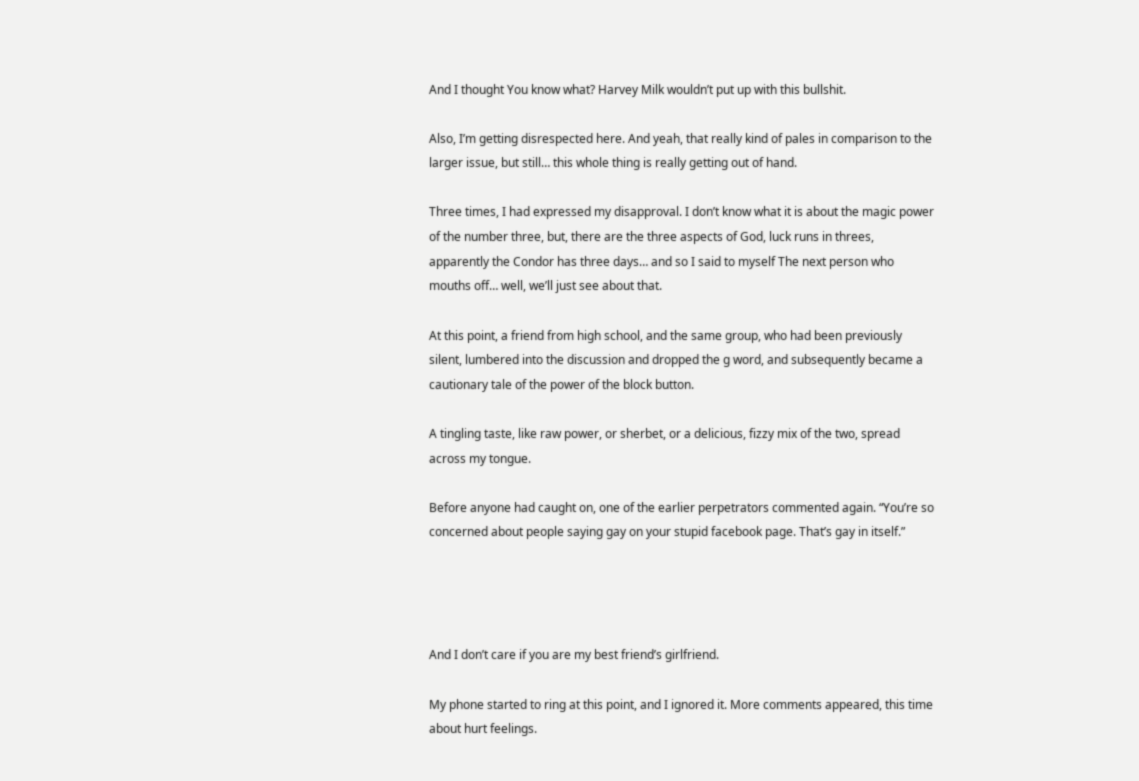And I thought You know what? Harvey Milk wouldn’t put up with this bullshit.

Also, I’m getting disrespected here. And yeah, that really kind of pales in comparison to the larger issue, but still… this whole thing is really getting out of hand.

Three times, I had expressed my disapproval. I don’t know what it is about the magic power of the number three, but, there are the three aspects of God, luck runs in threes, apparently the Condor has three days… and so I said to myself The next person who mouths off… well, we’ll just see about that.

At this point, a friend from high school, and the same group, who had been previously silent, lumbered into the discussion and dropped the g word, and subsequently became a cautionary tale of the power of the block button.

A tingling taste, like raw power, or sherbet, or a delicious, fizzy mix of the two, spread across my tongue.

Before anyone had caught on, one of the earlier perpetrators commented again. “You’re so concerned about people saying gay on your stupid facebook page. That’s gay in itself.”




And I don’t care if you are my best friend’s girlfriend.

My phone started to ring at this point, and I ignored it. More comments appeared, this time about hurt feelings.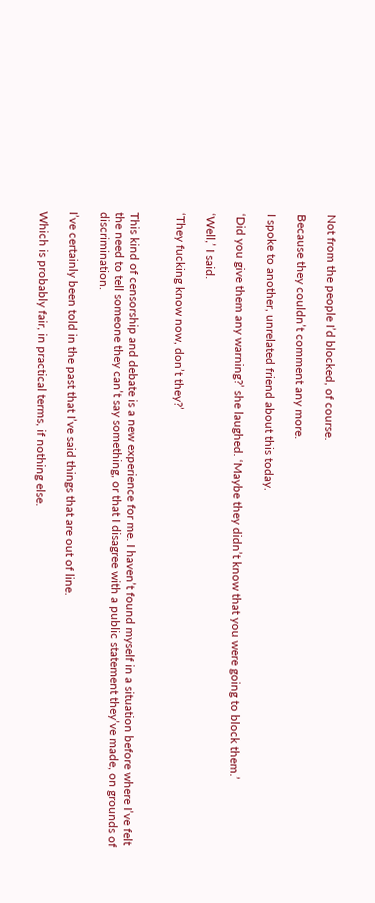Not from the people I’d blocked, of course.

Because they couldn’t comment any more.

I spoke to another, unrelated friend about this today.

‘Did you give them any warning?’ she laughed. ‘Maybe they didn’t know that you were going to block them.’

‘Well,’ I said.

‘They fucking know now, don’t they?’


This kind of censorship and debate is a new experience for me. I haven’t found myself in a situation before where I’ve felt the need to tell someone they can’t say something, or that I disagree with a public statement they’ve made, on grounds of discrimination.

I’ve certainly been told in the past that I’ve said things that are out of line.

Which is probably fair, in practical terms, if nothing else.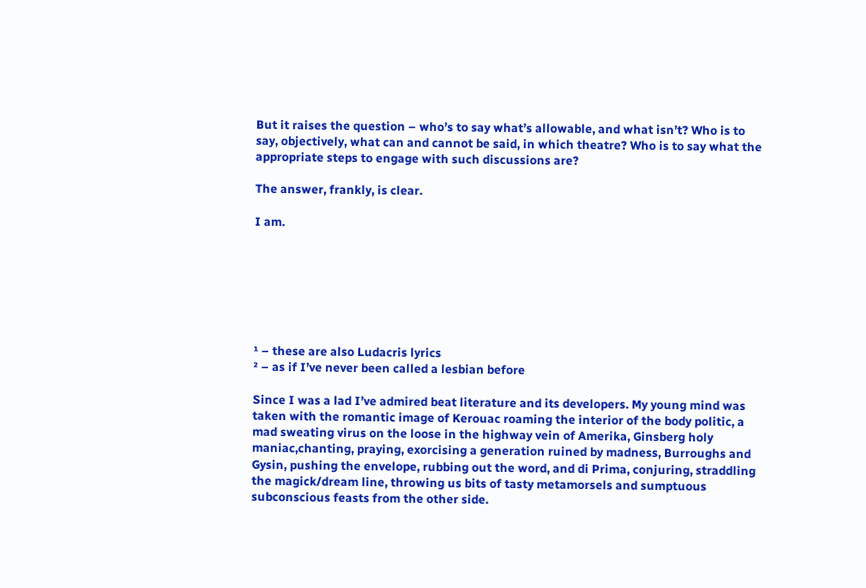But it raises the question – who’s to say what’s allowable, and what isn’t? Who is to say, objectively, what can and cannot be said, in which theatre? Who is to say what the appropriate steps to engage with such discussions are?

The answer, frankly, is clear.

I am.







¹ – these are also Ludacris lyrics
² – as if I’ve never been called a lesbian before

Since I was a lad I’ve admired beat literature and its developers. My young mind was taken with the romantic image of Kerouac roaming the interior of the body politic, a mad sweating virus on the loose in the highway vein of Amerika, Ginsberg holy maniac,chanting, praying, exorcising a generation ruined by madness, Burroughs and Gysin, pushing the envelope, rubbing out the word, and di Prima, conjuring, straddling the magick/dream line, throwing us bits of tasty metamorsels and sumptuous subconscious feasts from the other side.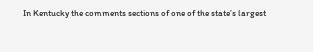In Kentucky the comments sections of one of the state’s largest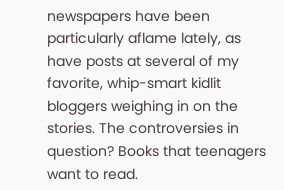newspapers have been particularly aflame lately, as have posts at several of my favorite, whip-smart kidlit bloggers weighing in on the stories. The controversies in question? Books that teenagers want to read.